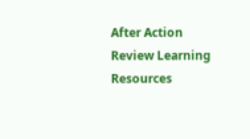After Action Review Learning Resources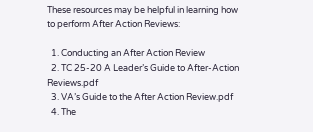These resources may be helpful in learning how to perform After Action Reviews:

  1. Conducting an After Action Review
  2. TC 25-20 A Leader’s Guide to After-Action Reviews.pdf
  3. VA’s Guide to the After Action Review.pdf
  4. The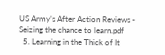US Army’s After Action Reviews - Seizing the chance to learn.pdf
  5. Learning in the Thick of It